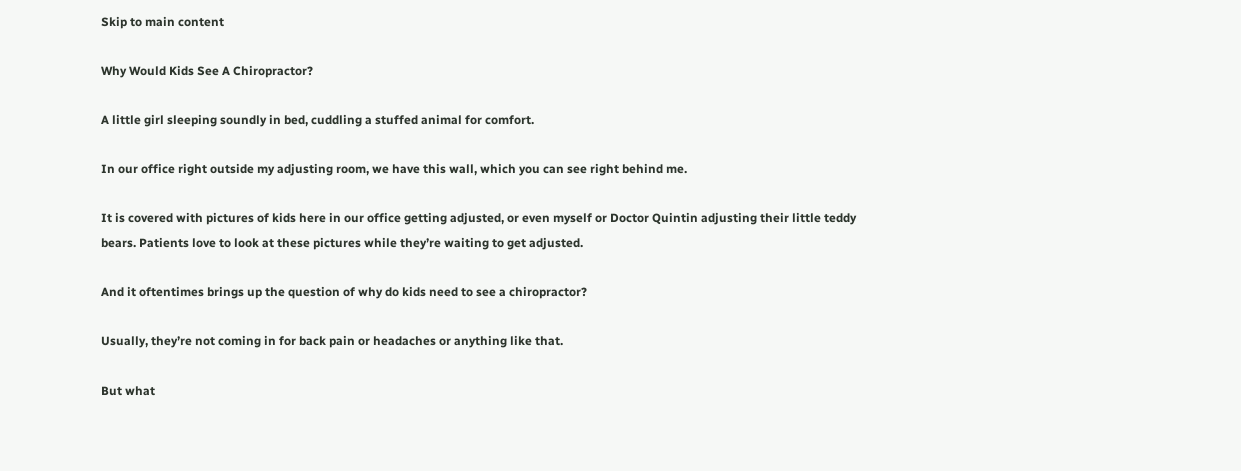Skip to main content

Why Would Kids See A Chiropractor?

A little girl sleeping soundly in bed, cuddling a stuffed animal for comfort.

In our office right outside my adjusting room, we have this wall, which you can see right behind me.

It is covered with pictures of kids here in our office getting adjusted, or even myself or Doctor Quintin adjusting their little teddy bears. Patients love to look at these pictures while they’re waiting to get adjusted.

And it oftentimes brings up the question of why do kids need to see a chiropractor?

Usually, they’re not coming in for back pain or headaches or anything like that.

But what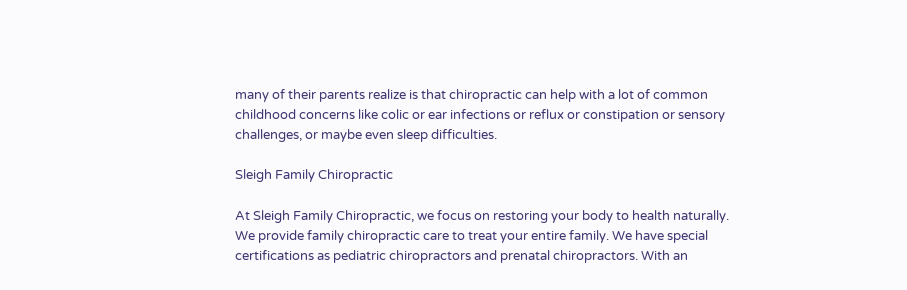many of their parents realize is that chiropractic can help with a lot of common childhood concerns like colic or ear infections or reflux or constipation or sensory challenges, or maybe even sleep difficulties.

Sleigh Family Chiropractic

At Sleigh Family Chiropractic, we focus on restoring your body to health naturally. We provide family chiropractic care to treat your entire family. We have special certifications as pediatric chiropractors and prenatal chiropractors. With an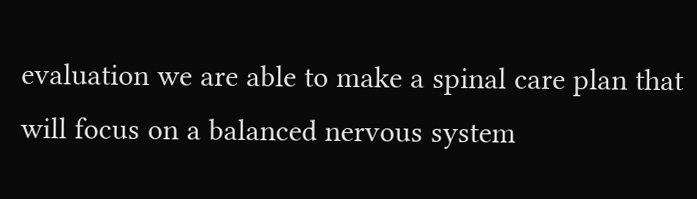evaluation we are able to make a spinal care plan that will focus on a balanced nervous system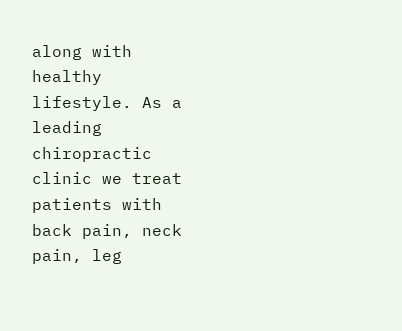along with healthy lifestyle. As a leading chiropractic clinic we treat patients with back pain, neck pain, leg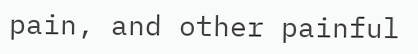pain, and other painful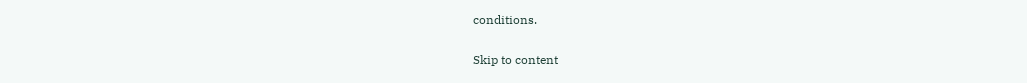conditions.

Skip to content